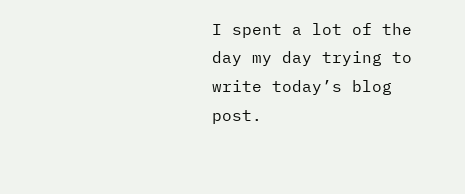I spent a lot of the day my day trying to write today’s blog post.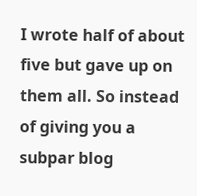I wrote half of about five but gave up on them all. So instead of giving you a subpar blog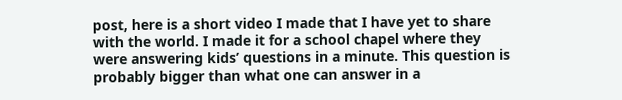post, here is a short video I made that I have yet to share with the world. I made it for a school chapel where they were answering kids’ questions in a minute. This question is probably bigger than what one can answer in a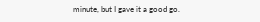minute, but I gave it a good go.